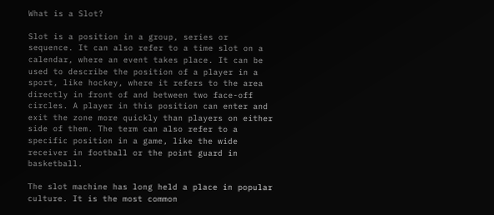What is a Slot?

Slot is a position in a group, series or sequence. It can also refer to a time slot on a calendar, where an event takes place. It can be used to describe the position of a player in a sport, like hockey, where it refers to the area directly in front of and between two face-off circles. A player in this position can enter and exit the zone more quickly than players on either side of them. The term can also refer to a specific position in a game, like the wide receiver in football or the point guard in basketball.

The slot machine has long held a place in popular culture. It is the most common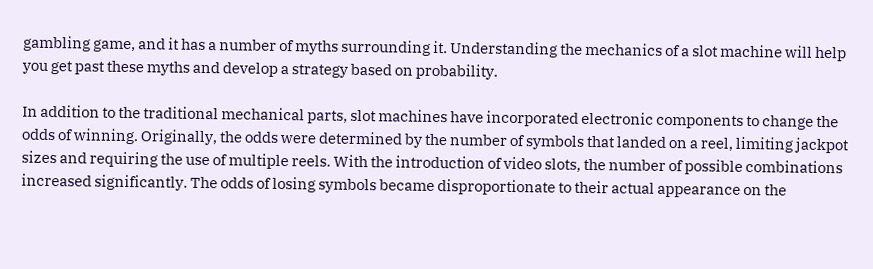gambling game, and it has a number of myths surrounding it. Understanding the mechanics of a slot machine will help you get past these myths and develop a strategy based on probability.

In addition to the traditional mechanical parts, slot machines have incorporated electronic components to change the odds of winning. Originally, the odds were determined by the number of symbols that landed on a reel, limiting jackpot sizes and requiring the use of multiple reels. With the introduction of video slots, the number of possible combinations increased significantly. The odds of losing symbols became disproportionate to their actual appearance on the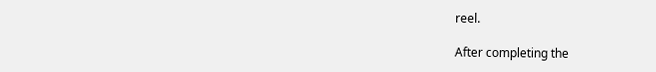reel.

After completing the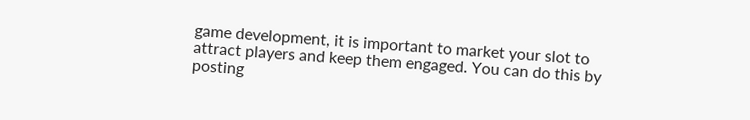game development, it is important to market your slot to attract players and keep them engaged. You can do this by posting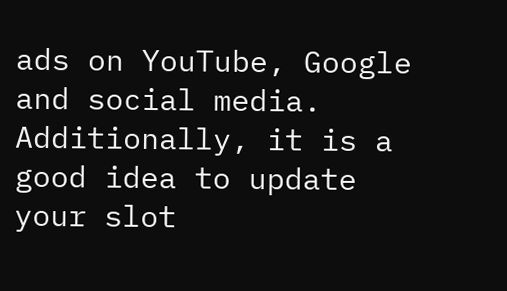ads on YouTube, Google and social media. Additionally, it is a good idea to update your slot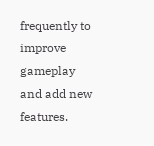frequently to improve gameplay and add new features.